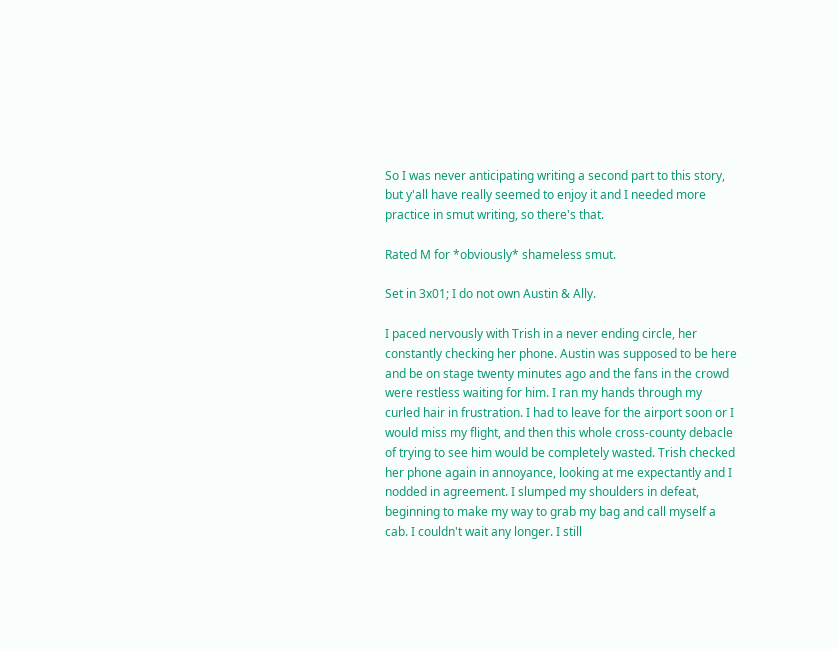So I was never anticipating writing a second part to this story, but y'all have really seemed to enjoy it and I needed more practice in smut writing, so there's that.

Rated M for *obviously* shameless smut.

Set in 3x01; I do not own Austin & Ally.

I paced nervously with Trish in a never ending circle, her constantly checking her phone. Austin was supposed to be here and be on stage twenty minutes ago and the fans in the crowd were restless waiting for him. I ran my hands through my curled hair in frustration. I had to leave for the airport soon or I would miss my flight, and then this whole cross-county debacle of trying to see him would be completely wasted. Trish checked her phone again in annoyance, looking at me expectantly and I nodded in agreement. I slumped my shoulders in defeat, beginning to make my way to grab my bag and call myself a cab. I couldn't wait any longer. I still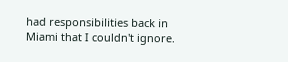had responsibilities back in Miami that I couldn't ignore.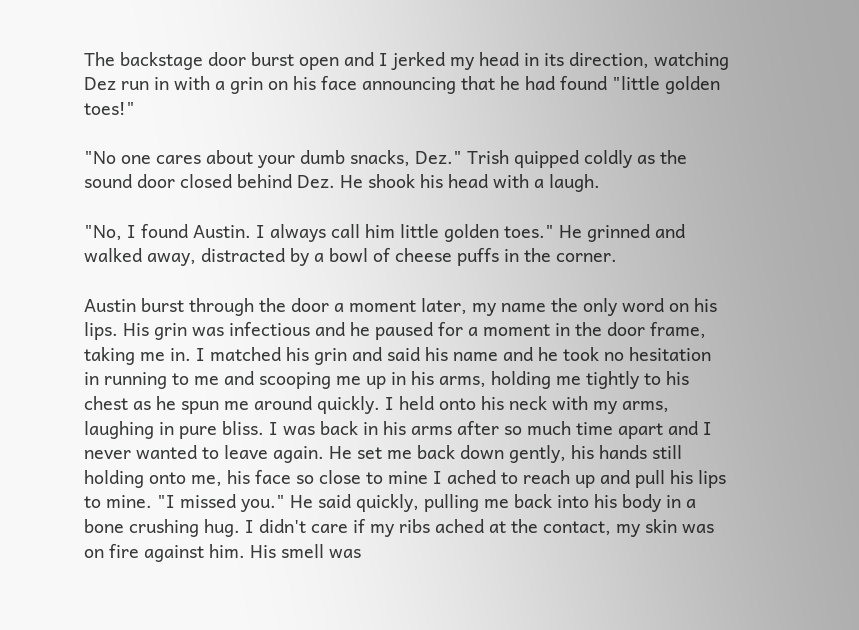The backstage door burst open and I jerked my head in its direction, watching Dez run in with a grin on his face announcing that he had found "little golden toes!"

"No one cares about your dumb snacks, Dez." Trish quipped coldly as the sound door closed behind Dez. He shook his head with a laugh.

"No, I found Austin. I always call him little golden toes." He grinned and walked away, distracted by a bowl of cheese puffs in the corner.

Austin burst through the door a moment later, my name the only word on his lips. His grin was infectious and he paused for a moment in the door frame, taking me in. I matched his grin and said his name and he took no hesitation in running to me and scooping me up in his arms, holding me tightly to his chest as he spun me around quickly. I held onto his neck with my arms, laughing in pure bliss. I was back in his arms after so much time apart and I never wanted to leave again. He set me back down gently, his hands still holding onto me, his face so close to mine I ached to reach up and pull his lips to mine. "I missed you." He said quickly, pulling me back into his body in a bone crushing hug. I didn't care if my ribs ached at the contact, my skin was on fire against him. His smell was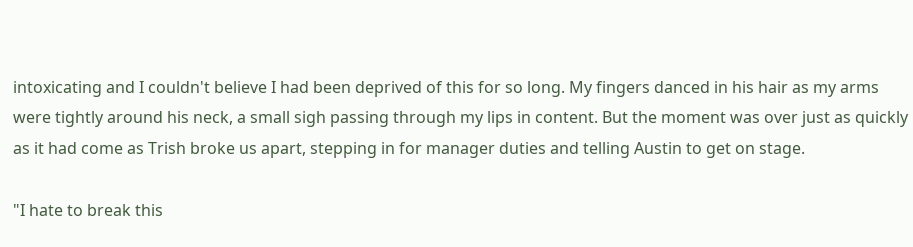intoxicating and I couldn't believe I had been deprived of this for so long. My fingers danced in his hair as my arms were tightly around his neck, a small sigh passing through my lips in content. But the moment was over just as quickly as it had come as Trish broke us apart, stepping in for manager duties and telling Austin to get on stage.

"I hate to break this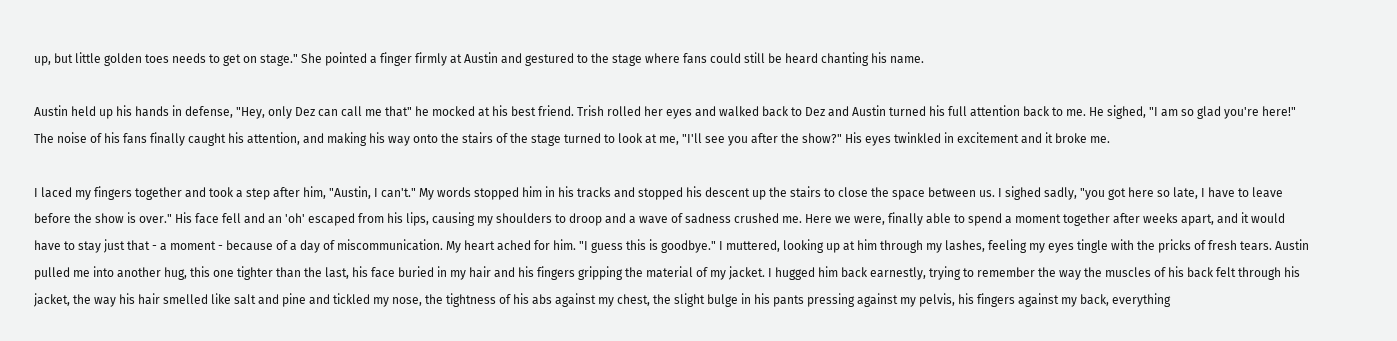up, but little golden toes needs to get on stage." She pointed a finger firmly at Austin and gestured to the stage where fans could still be heard chanting his name.

Austin held up his hands in defense, "Hey, only Dez can call me that" he mocked at his best friend. Trish rolled her eyes and walked back to Dez and Austin turned his full attention back to me. He sighed, "I am so glad you're here!" The noise of his fans finally caught his attention, and making his way onto the stairs of the stage turned to look at me, "I'll see you after the show?" His eyes twinkled in excitement and it broke me.

I laced my fingers together and took a step after him, "Austin, I can't." My words stopped him in his tracks and stopped his descent up the stairs to close the space between us. I sighed sadly, "you got here so late, I have to leave before the show is over." His face fell and an 'oh' escaped from his lips, causing my shoulders to droop and a wave of sadness crushed me. Here we were, finally able to spend a moment together after weeks apart, and it would have to stay just that - a moment - because of a day of miscommunication. My heart ached for him. "I guess this is goodbye." I muttered, looking up at him through my lashes, feeling my eyes tingle with the pricks of fresh tears. Austin pulled me into another hug, this one tighter than the last, his face buried in my hair and his fingers gripping the material of my jacket. I hugged him back earnestly, trying to remember the way the muscles of his back felt through his jacket, the way his hair smelled like salt and pine and tickled my nose, the tightness of his abs against my chest, the slight bulge in his pants pressing against my pelvis, his fingers against my back, everything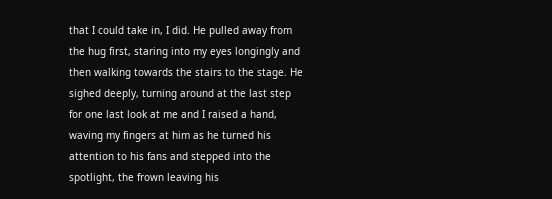that I could take in, I did. He pulled away from the hug first, staring into my eyes longingly and then walking towards the stairs to the stage. He sighed deeply, turning around at the last step for one last look at me and I raised a hand, waving my fingers at him as he turned his attention to his fans and stepped into the spotlight, the frown leaving his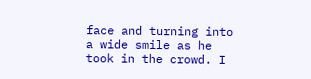face and turning into a wide smile as he took in the crowd. I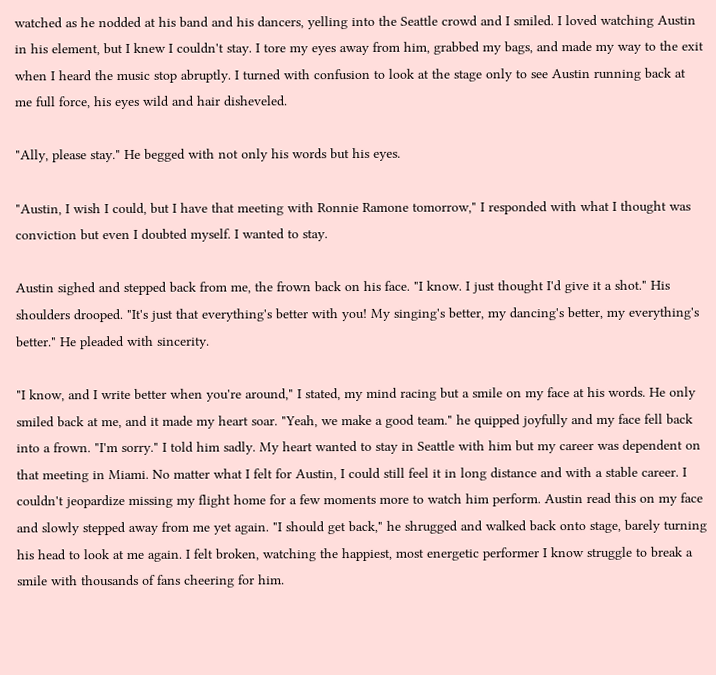watched as he nodded at his band and his dancers, yelling into the Seattle crowd and I smiled. I loved watching Austin in his element, but I knew I couldn't stay. I tore my eyes away from him, grabbed my bags, and made my way to the exit when I heard the music stop abruptly. I turned with confusion to look at the stage only to see Austin running back at me full force, his eyes wild and hair disheveled.

"Ally, please stay." He begged with not only his words but his eyes.

"Austin, I wish I could, but I have that meeting with Ronnie Ramone tomorrow," I responded with what I thought was conviction but even I doubted myself. I wanted to stay.

Austin sighed and stepped back from me, the frown back on his face. "I know. I just thought I'd give it a shot." His shoulders drooped. "It's just that everything's better with you! My singing's better, my dancing's better, my everything's better." He pleaded with sincerity.

"I know, and I write better when you're around," I stated, my mind racing but a smile on my face at his words. He only smiled back at me, and it made my heart soar. "Yeah, we make a good team." he quipped joyfully and my face fell back into a frown. "I'm sorry." I told him sadly. My heart wanted to stay in Seattle with him but my career was dependent on that meeting in Miami. No matter what I felt for Austin, I could still feel it in long distance and with a stable career. I couldn't jeopardize missing my flight home for a few moments more to watch him perform. Austin read this on my face and slowly stepped away from me yet again. "I should get back," he shrugged and walked back onto stage, barely turning his head to look at me again. I felt broken, watching the happiest, most energetic performer I know struggle to break a smile with thousands of fans cheering for him.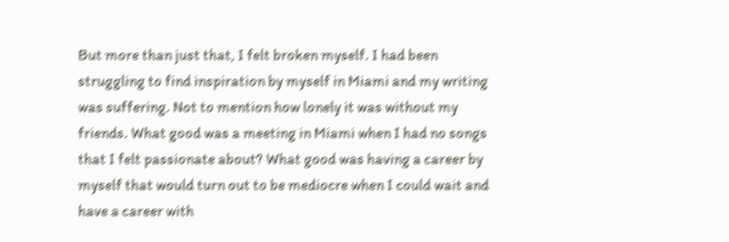But more than just that, I felt broken myself. I had been struggling to find inspiration by myself in Miami and my writing was suffering. Not to mention how lonely it was without my friends. What good was a meeting in Miami when I had no songs that I felt passionate about? What good was having a career by myself that would turn out to be mediocre when I could wait and have a career with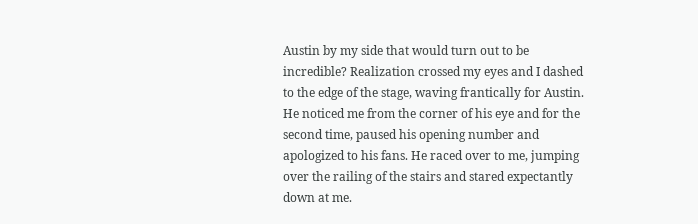Austin by my side that would turn out to be incredible? Realization crossed my eyes and I dashed to the edge of the stage, waving frantically for Austin. He noticed me from the corner of his eye and for the second time, paused his opening number and apologized to his fans. He raced over to me, jumping over the railing of the stairs and stared expectantly down at me.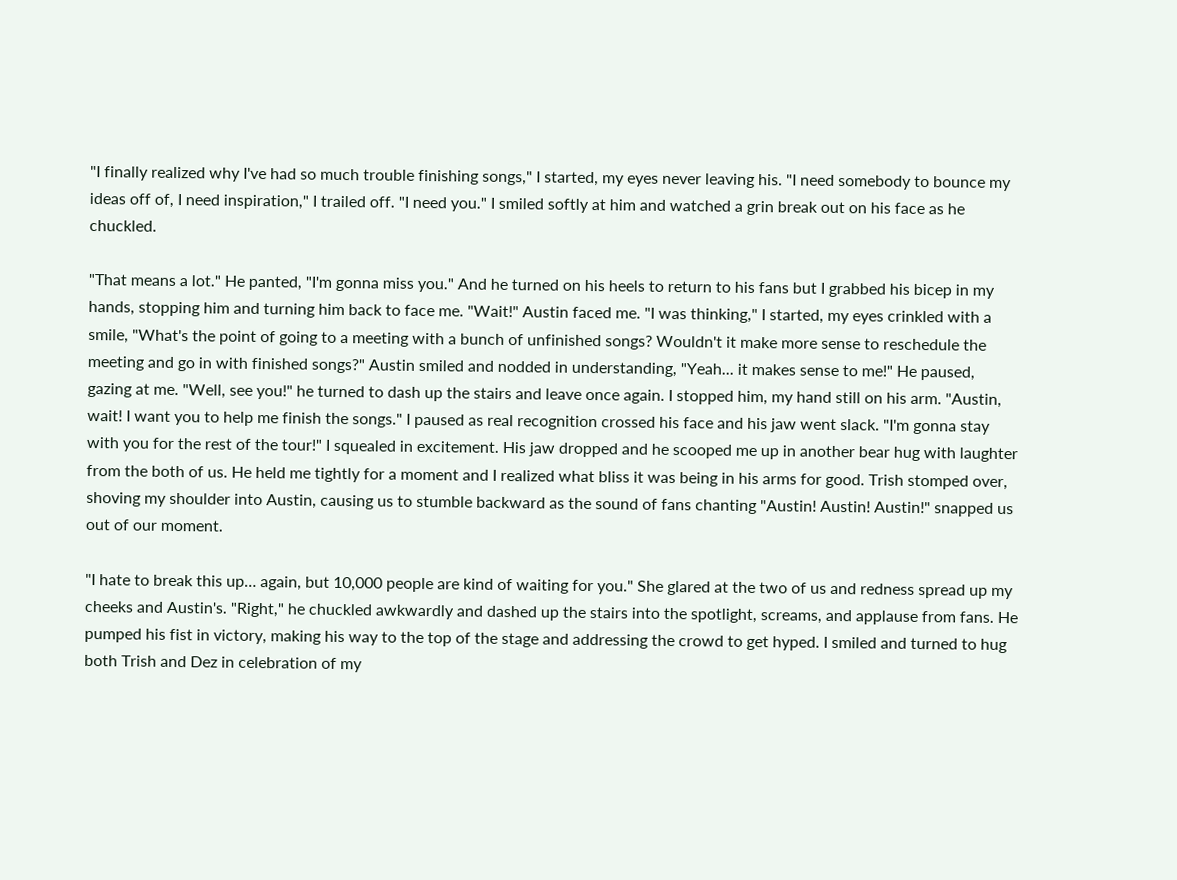"I finally realized why I've had so much trouble finishing songs," I started, my eyes never leaving his. "I need somebody to bounce my ideas off of, I need inspiration," I trailed off. "I need you." I smiled softly at him and watched a grin break out on his face as he chuckled.

"That means a lot." He panted, "I'm gonna miss you." And he turned on his heels to return to his fans but I grabbed his bicep in my hands, stopping him and turning him back to face me. "Wait!" Austin faced me. "I was thinking," I started, my eyes crinkled with a smile, "What's the point of going to a meeting with a bunch of unfinished songs? Wouldn't it make more sense to reschedule the meeting and go in with finished songs?" Austin smiled and nodded in understanding, "Yeah... it makes sense to me!" He paused, gazing at me. "Well, see you!" he turned to dash up the stairs and leave once again. I stopped him, my hand still on his arm. "Austin, wait! I want you to help me finish the songs." I paused as real recognition crossed his face and his jaw went slack. "I'm gonna stay with you for the rest of the tour!" I squealed in excitement. His jaw dropped and he scooped me up in another bear hug with laughter from the both of us. He held me tightly for a moment and I realized what bliss it was being in his arms for good. Trish stomped over, shoving my shoulder into Austin, causing us to stumble backward as the sound of fans chanting "Austin! Austin! Austin!" snapped us out of our moment.

"I hate to break this up… again, but 10,000 people are kind of waiting for you." She glared at the two of us and redness spread up my cheeks and Austin's. "Right," he chuckled awkwardly and dashed up the stairs into the spotlight, screams, and applause from fans. He pumped his fist in victory, making his way to the top of the stage and addressing the crowd to get hyped. I smiled and turned to hug both Trish and Dez in celebration of my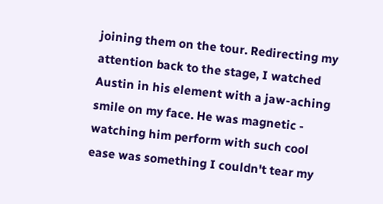joining them on the tour. Redirecting my attention back to the stage, I watched Austin in his element with a jaw-aching smile on my face. He was magnetic - watching him perform with such cool ease was something I couldn't tear my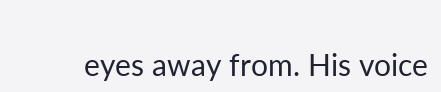eyes away from. His voice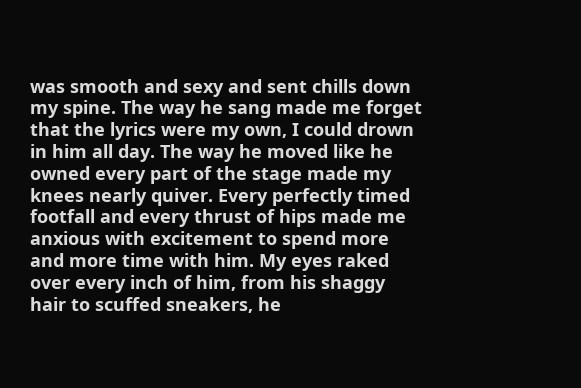was smooth and sexy and sent chills down my spine. The way he sang made me forget that the lyrics were my own, I could drown in him all day. The way he moved like he owned every part of the stage made my knees nearly quiver. Every perfectly timed footfall and every thrust of hips made me anxious with excitement to spend more and more time with him. My eyes raked over every inch of him, from his shaggy hair to scuffed sneakers, he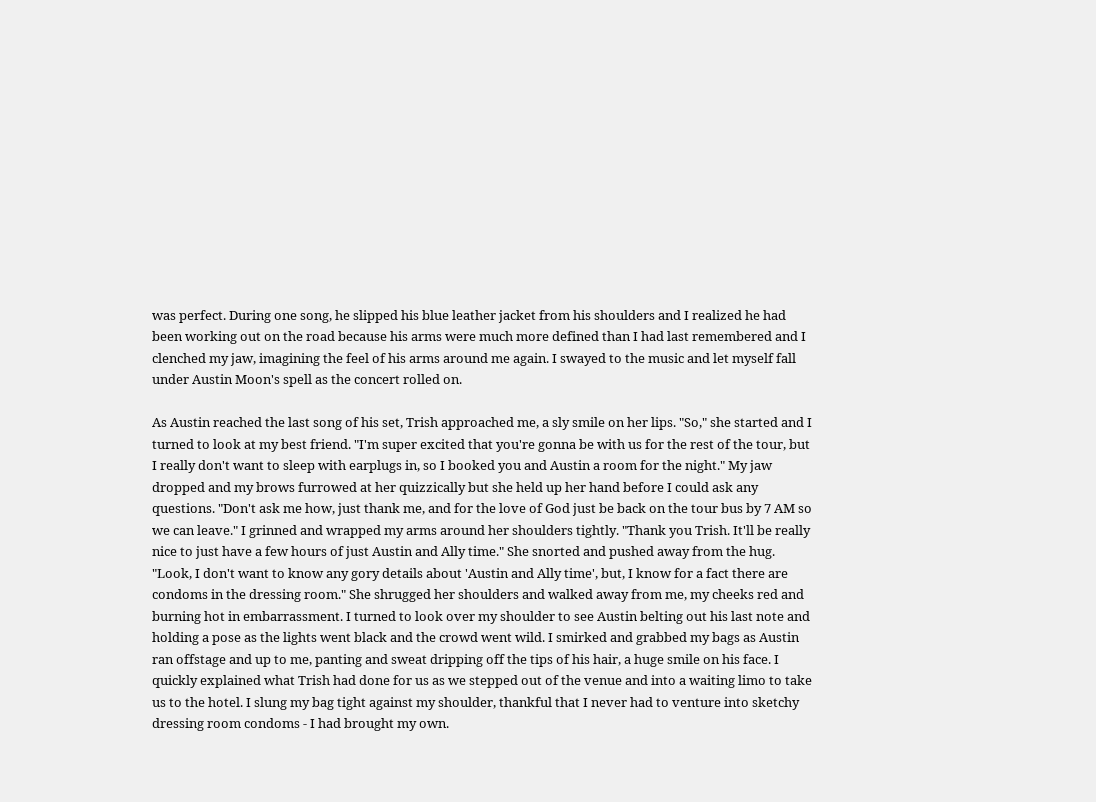was perfect. During one song, he slipped his blue leather jacket from his shoulders and I realized he had been working out on the road because his arms were much more defined than I had last remembered and I clenched my jaw, imagining the feel of his arms around me again. I swayed to the music and let myself fall under Austin Moon's spell as the concert rolled on.

As Austin reached the last song of his set, Trish approached me, a sly smile on her lips. "So," she started and I turned to look at my best friend. "I'm super excited that you're gonna be with us for the rest of the tour, but I really don't want to sleep with earplugs in, so I booked you and Austin a room for the night." My jaw dropped and my brows furrowed at her quizzically but she held up her hand before I could ask any questions. "Don't ask me how, just thank me, and for the love of God just be back on the tour bus by 7 AM so we can leave." I grinned and wrapped my arms around her shoulders tightly. "Thank you Trish. It'll be really nice to just have a few hours of just Austin and Ally time." She snorted and pushed away from the hug. "Look, I don't want to know any gory details about 'Austin and Ally time', but, I know for a fact there are condoms in the dressing room." She shrugged her shoulders and walked away from me, my cheeks red and burning hot in embarrassment. I turned to look over my shoulder to see Austin belting out his last note and holding a pose as the lights went black and the crowd went wild. I smirked and grabbed my bags as Austin ran offstage and up to me, panting and sweat dripping off the tips of his hair, a huge smile on his face. I quickly explained what Trish had done for us as we stepped out of the venue and into a waiting limo to take us to the hotel. I slung my bag tight against my shoulder, thankful that I never had to venture into sketchy dressing room condoms - I had brought my own.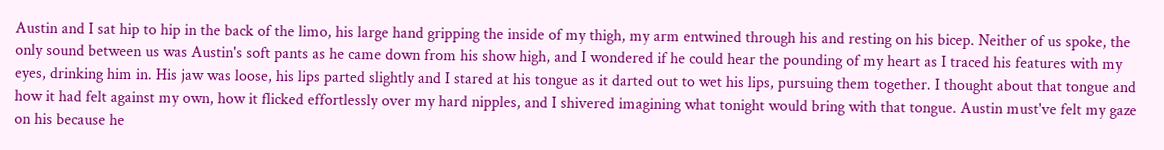Austin and I sat hip to hip in the back of the limo, his large hand gripping the inside of my thigh, my arm entwined through his and resting on his bicep. Neither of us spoke, the only sound between us was Austin's soft pants as he came down from his show high, and I wondered if he could hear the pounding of my heart as I traced his features with my eyes, drinking him in. His jaw was loose, his lips parted slightly and I stared at his tongue as it darted out to wet his lips, pursuing them together. I thought about that tongue and how it had felt against my own, how it flicked effortlessly over my hard nipples, and I shivered imagining what tonight would bring with that tongue. Austin must've felt my gaze on his because he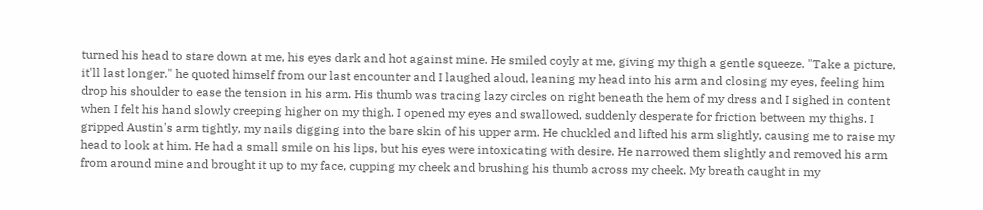turned his head to stare down at me, his eyes dark and hot against mine. He smiled coyly at me, giving my thigh a gentle squeeze. "Take a picture, it'll last longer." he quoted himself from our last encounter and I laughed aloud, leaning my head into his arm and closing my eyes, feeling him drop his shoulder to ease the tension in his arm. His thumb was tracing lazy circles on right beneath the hem of my dress and I sighed in content when I felt his hand slowly creeping higher on my thigh. I opened my eyes and swallowed, suddenly desperate for friction between my thighs. I gripped Austin's arm tightly, my nails digging into the bare skin of his upper arm. He chuckled and lifted his arm slightly, causing me to raise my head to look at him. He had a small smile on his lips, but his eyes were intoxicating with desire. He narrowed them slightly and removed his arm from around mine and brought it up to my face, cupping my cheek and brushing his thumb across my cheek. My breath caught in my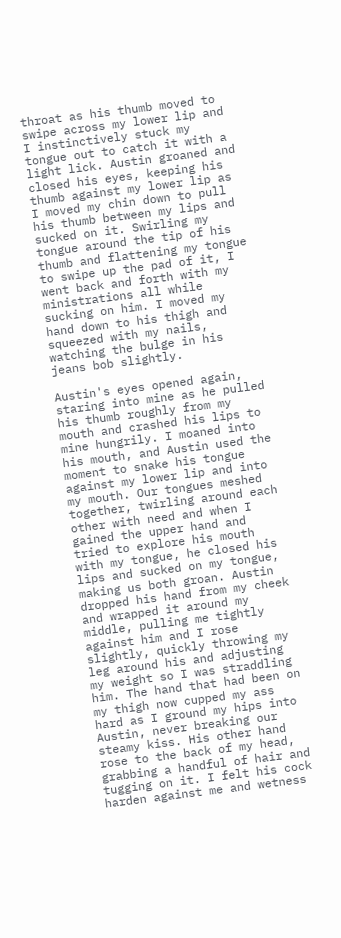throat as his thumb moved to swipe across my lower lip and I instinctively stuck my tongue out to catch it with a light lick. Austin groaned and closed his eyes, keeping his thumb against my lower lip as I moved my chin down to pull his thumb between my lips and sucked on it. Swirling my tongue around the tip of his thumb and flattening my tongue to swipe up the pad of it, I went back and forth with my ministrations all while sucking on him. I moved my hand down to his thigh and squeezed with my nails, watching the bulge in his jeans bob slightly.

Austin's eyes opened again, staring into mine as he pulled his thumb roughly from my mouth and crashed his lips to mine hungrily. I moaned into his mouth, and Austin used the moment to snake his tongue against my lower lip and into my mouth. Our tongues meshed together, twirling around each other with need and when I gained the upper hand and tried to explore his mouth with my tongue, he closed his lips and sucked on my tongue, making us both groan. Austin dropped his hand from my cheek and wrapped it around my middle, pulling me tightly against him and I rose slightly, quickly throwing my leg around his and adjusting my weight so I was straddling him. The hand that had been on my thigh now cupped my ass hard as I ground my hips into Austin, never breaking our steamy kiss. His other hand rose to the back of my head, grabbing a handful of hair and tugging on it. I felt his cock harden against me and wetness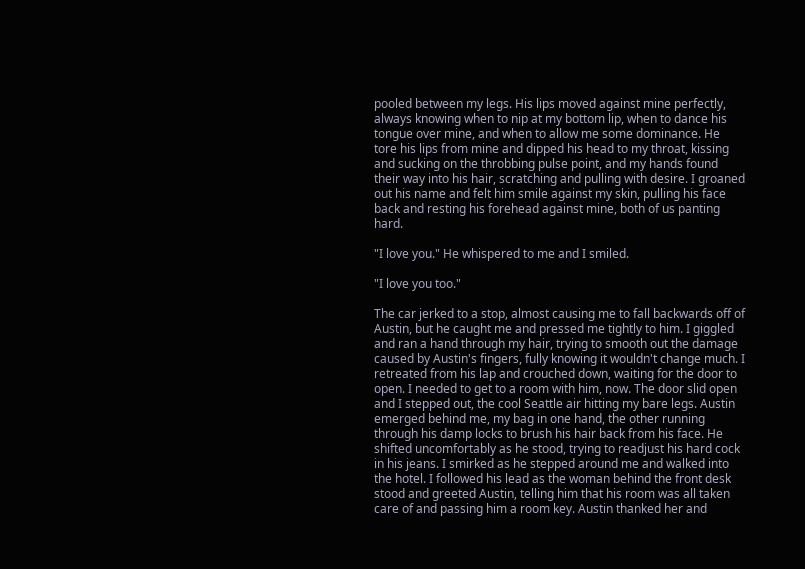pooled between my legs. His lips moved against mine perfectly, always knowing when to nip at my bottom lip, when to dance his tongue over mine, and when to allow me some dominance. He tore his lips from mine and dipped his head to my throat, kissing and sucking on the throbbing pulse point, and my hands found their way into his hair, scratching and pulling with desire. I groaned out his name and felt him smile against my skin, pulling his face back and resting his forehead against mine, both of us panting hard.

"I love you." He whispered to me and I smiled.

"I love you too."

The car jerked to a stop, almost causing me to fall backwards off of Austin, but he caught me and pressed me tightly to him. I giggled and ran a hand through my hair, trying to smooth out the damage caused by Austin's fingers, fully knowing it wouldn't change much. I retreated from his lap and crouched down, waiting for the door to open. I needed to get to a room with him, now. The door slid open and I stepped out, the cool Seattle air hitting my bare legs. Austin emerged behind me, my bag in one hand, the other running through his damp locks to brush his hair back from his face. He shifted uncomfortably as he stood, trying to readjust his hard cock in his jeans. I smirked as he stepped around me and walked into the hotel. I followed his lead as the woman behind the front desk stood and greeted Austin, telling him that his room was all taken care of and passing him a room key. Austin thanked her and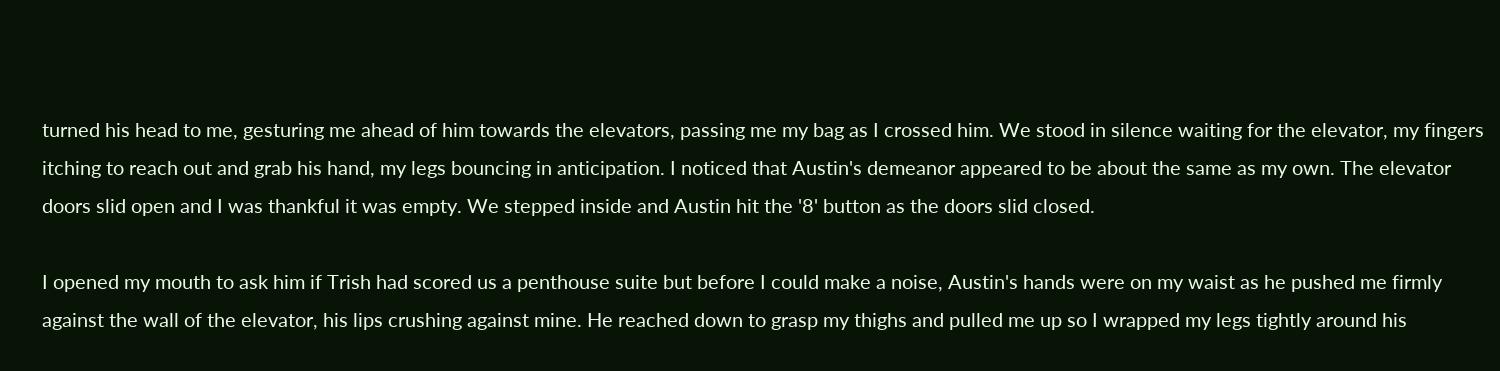turned his head to me, gesturing me ahead of him towards the elevators, passing me my bag as I crossed him. We stood in silence waiting for the elevator, my fingers itching to reach out and grab his hand, my legs bouncing in anticipation. I noticed that Austin's demeanor appeared to be about the same as my own. The elevator doors slid open and I was thankful it was empty. We stepped inside and Austin hit the '8' button as the doors slid closed.

I opened my mouth to ask him if Trish had scored us a penthouse suite but before I could make a noise, Austin's hands were on my waist as he pushed me firmly against the wall of the elevator, his lips crushing against mine. He reached down to grasp my thighs and pulled me up so I wrapped my legs tightly around his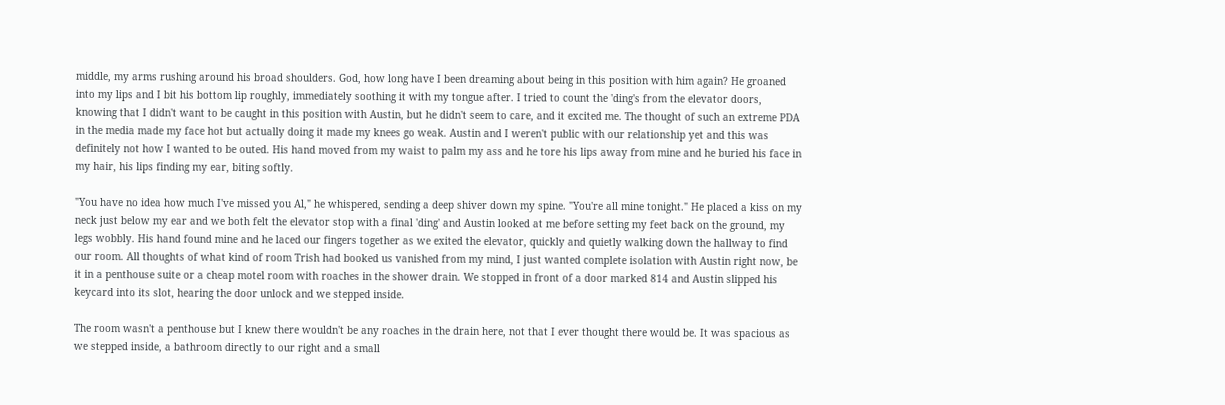middle, my arms rushing around his broad shoulders. God, how long have I been dreaming about being in this position with him again? He groaned into my lips and I bit his bottom lip roughly, immediately soothing it with my tongue after. I tried to count the 'ding's from the elevator doors, knowing that I didn't want to be caught in this position with Austin, but he didn't seem to care, and it excited me. The thought of such an extreme PDA in the media made my face hot but actually doing it made my knees go weak. Austin and I weren't public with our relationship yet and this was definitely not how I wanted to be outed. His hand moved from my waist to palm my ass and he tore his lips away from mine and he buried his face in my hair, his lips finding my ear, biting softly.

"You have no idea how much I've missed you Al," he whispered, sending a deep shiver down my spine. "You're all mine tonight." He placed a kiss on my neck just below my ear and we both felt the elevator stop with a final 'ding' and Austin looked at me before setting my feet back on the ground, my legs wobbly. His hand found mine and he laced our fingers together as we exited the elevator, quickly and quietly walking down the hallway to find our room. All thoughts of what kind of room Trish had booked us vanished from my mind, I just wanted complete isolation with Austin right now, be it in a penthouse suite or a cheap motel room with roaches in the shower drain. We stopped in front of a door marked 814 and Austin slipped his keycard into its slot, hearing the door unlock and we stepped inside.

The room wasn't a penthouse but I knew there wouldn't be any roaches in the drain here, not that I ever thought there would be. It was spacious as we stepped inside, a bathroom directly to our right and a small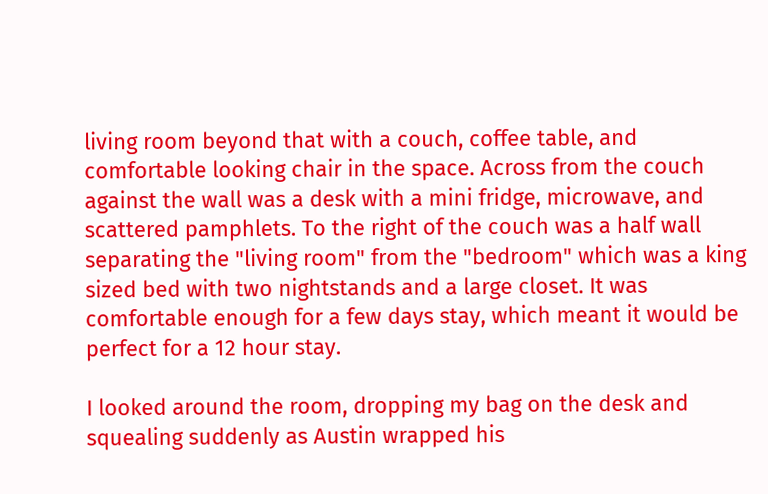living room beyond that with a couch, coffee table, and comfortable looking chair in the space. Across from the couch against the wall was a desk with a mini fridge, microwave, and scattered pamphlets. To the right of the couch was a half wall separating the "living room" from the "bedroom" which was a king sized bed with two nightstands and a large closet. It was comfortable enough for a few days stay, which meant it would be perfect for a 12 hour stay.

I looked around the room, dropping my bag on the desk and squealing suddenly as Austin wrapped his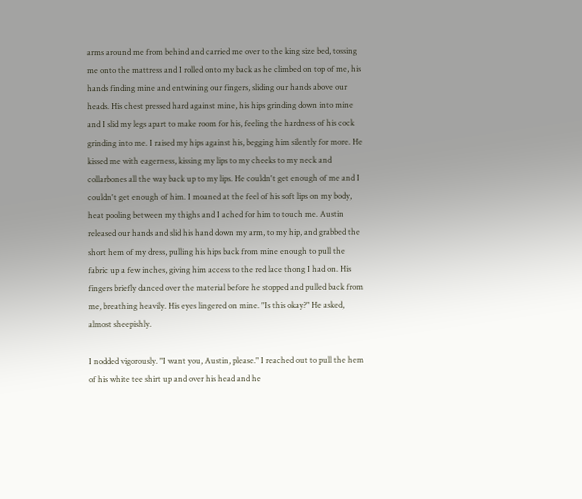arms around me from behind and carried me over to the king size bed, tossing me onto the mattress and I rolled onto my back as he climbed on top of me, his hands finding mine and entwining our fingers, sliding our hands above our heads. His chest pressed hard against mine, his hips grinding down into mine and I slid my legs apart to make room for his, feeling the hardness of his cock grinding into me. I raised my hips against his, begging him silently for more. He kissed me with eagerness, kissing my lips to my cheeks to my neck and collarbones all the way back up to my lips. He couldn't get enough of me and I couldn't get enough of him. I moaned at the feel of his soft lips on my body, heat pooling between my thighs and I ached for him to touch me. Austin released our hands and slid his hand down my arm, to my hip, and grabbed the short hem of my dress, pulling his hips back from mine enough to pull the fabric up a few inches, giving him access to the red lace thong I had on. His fingers briefly danced over the material before he stopped and pulled back from me, breathing heavily. His eyes lingered on mine. "Is this okay?" He asked, almost sheepishly.

I nodded vigorously. "I want you, Austin, please." I reached out to pull the hem of his white tee shirt up and over his head and he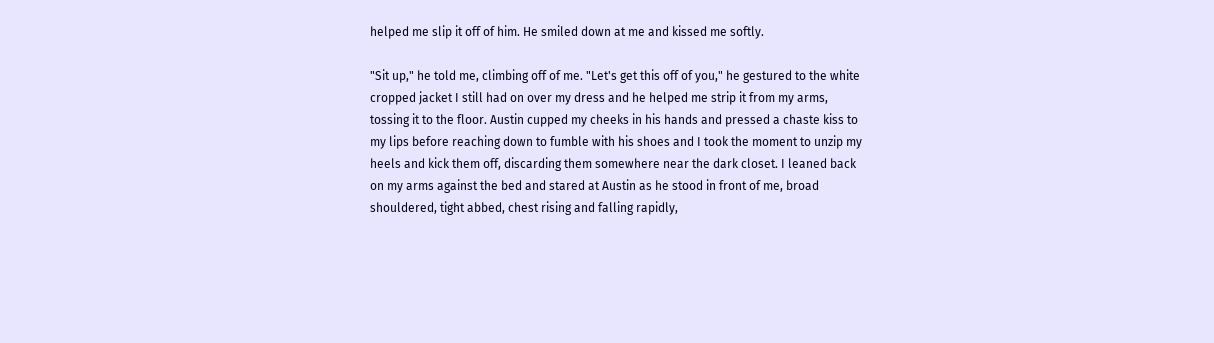helped me slip it off of him. He smiled down at me and kissed me softly.

"Sit up," he told me, climbing off of me. "Let's get this off of you," he gestured to the white cropped jacket I still had on over my dress and he helped me strip it from my arms, tossing it to the floor. Austin cupped my cheeks in his hands and pressed a chaste kiss to my lips before reaching down to fumble with his shoes and I took the moment to unzip my heels and kick them off, discarding them somewhere near the dark closet. I leaned back on my arms against the bed and stared at Austin as he stood in front of me, broad shouldered, tight abbed, chest rising and falling rapidly,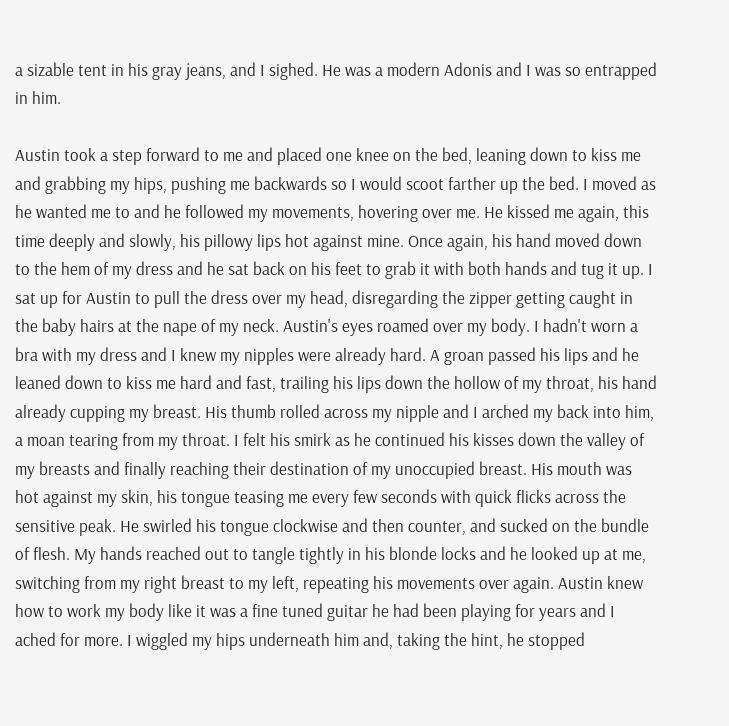a sizable tent in his gray jeans, and I sighed. He was a modern Adonis and I was so entrapped in him.

Austin took a step forward to me and placed one knee on the bed, leaning down to kiss me and grabbing my hips, pushing me backwards so I would scoot farther up the bed. I moved as he wanted me to and he followed my movements, hovering over me. He kissed me again, this time deeply and slowly, his pillowy lips hot against mine. Once again, his hand moved down to the hem of my dress and he sat back on his feet to grab it with both hands and tug it up. I sat up for Austin to pull the dress over my head, disregarding the zipper getting caught in the baby hairs at the nape of my neck. Austin's eyes roamed over my body. I hadn't worn a bra with my dress and I knew my nipples were already hard. A groan passed his lips and he leaned down to kiss me hard and fast, trailing his lips down the hollow of my throat, his hand already cupping my breast. His thumb rolled across my nipple and I arched my back into him, a moan tearing from my throat. I felt his smirk as he continued his kisses down the valley of my breasts and finally reaching their destination of my unoccupied breast. His mouth was hot against my skin, his tongue teasing me every few seconds with quick flicks across the sensitive peak. He swirled his tongue clockwise and then counter, and sucked on the bundle of flesh. My hands reached out to tangle tightly in his blonde locks and he looked up at me, switching from my right breast to my left, repeating his movements over again. Austin knew how to work my body like it was a fine tuned guitar he had been playing for years and I ached for more. I wiggled my hips underneath him and, taking the hint, he stopped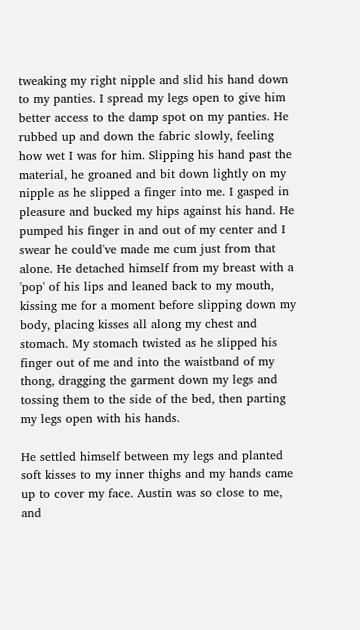tweaking my right nipple and slid his hand down to my panties. I spread my legs open to give him better access to the damp spot on my panties. He rubbed up and down the fabric slowly, feeling how wet I was for him. Slipping his hand past the material, he groaned and bit down lightly on my nipple as he slipped a finger into me. I gasped in pleasure and bucked my hips against his hand. He pumped his finger in and out of my center and I swear he could've made me cum just from that alone. He detached himself from my breast with a 'pop' of his lips and leaned back to my mouth, kissing me for a moment before slipping down my body, placing kisses all along my chest and stomach. My stomach twisted as he slipped his finger out of me and into the waistband of my thong, dragging the garment down my legs and tossing them to the side of the bed, then parting my legs open with his hands.

He settled himself between my legs and planted soft kisses to my inner thighs and my hands came up to cover my face. Austin was so close to me, and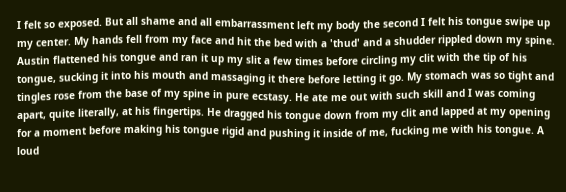I felt so exposed. But all shame and all embarrassment left my body the second I felt his tongue swipe up my center. My hands fell from my face and hit the bed with a 'thud' and a shudder rippled down my spine. Austin flattened his tongue and ran it up my slit a few times before circling my clit with the tip of his tongue, sucking it into his mouth and massaging it there before letting it go. My stomach was so tight and tingles rose from the base of my spine in pure ecstasy. He ate me out with such skill and I was coming apart, quite literally, at his fingertips. He dragged his tongue down from my clit and lapped at my opening for a moment before making his tongue rigid and pushing it inside of me, fucking me with his tongue. A loud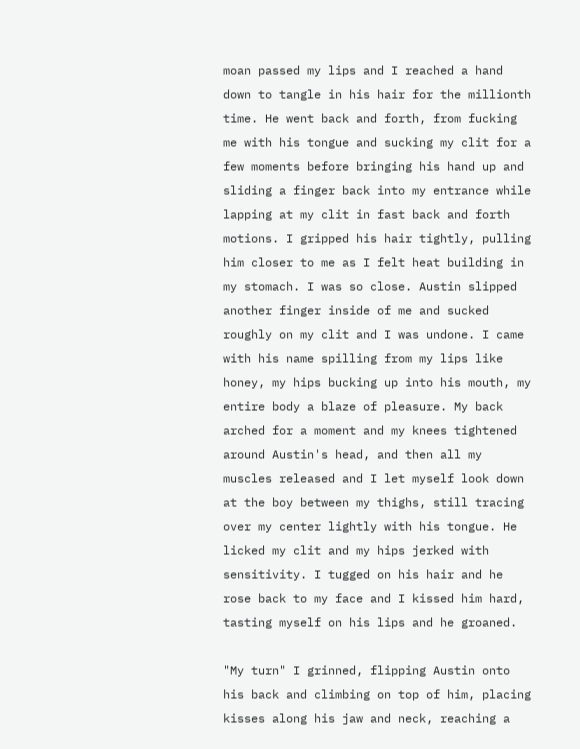moan passed my lips and I reached a hand down to tangle in his hair for the millionth time. He went back and forth, from fucking me with his tongue and sucking my clit for a few moments before bringing his hand up and sliding a finger back into my entrance while lapping at my clit in fast back and forth motions. I gripped his hair tightly, pulling him closer to me as I felt heat building in my stomach. I was so close. Austin slipped another finger inside of me and sucked roughly on my clit and I was undone. I came with his name spilling from my lips like honey, my hips bucking up into his mouth, my entire body a blaze of pleasure. My back arched for a moment and my knees tightened around Austin's head, and then all my muscles released and I let myself look down at the boy between my thighs, still tracing over my center lightly with his tongue. He licked my clit and my hips jerked with sensitivity. I tugged on his hair and he rose back to my face and I kissed him hard, tasting myself on his lips and he groaned.

"My turn" I grinned, flipping Austin onto his back and climbing on top of him, placing kisses along his jaw and neck, reaching a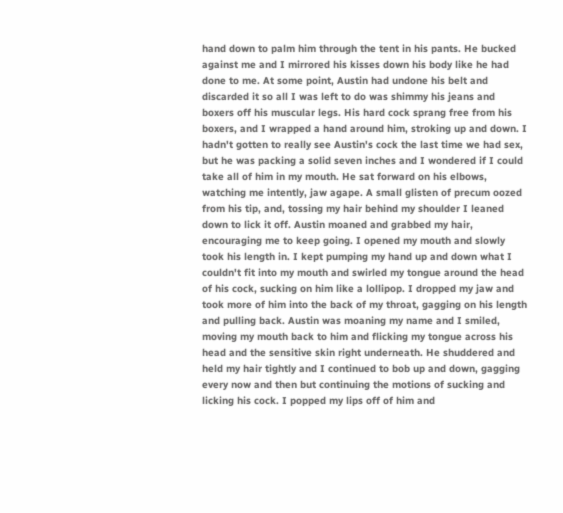hand down to palm him through the tent in his pants. He bucked against me and I mirrored his kisses down his body like he had done to me. At some point, Austin had undone his belt and discarded it so all I was left to do was shimmy his jeans and boxers off his muscular legs. His hard cock sprang free from his boxers, and I wrapped a hand around him, stroking up and down. I hadn't gotten to really see Austin's cock the last time we had sex, but he was packing a solid seven inches and I wondered if I could take all of him in my mouth. He sat forward on his elbows, watching me intently, jaw agape. A small glisten of precum oozed from his tip, and, tossing my hair behind my shoulder I leaned down to lick it off. Austin moaned and grabbed my hair, encouraging me to keep going. I opened my mouth and slowly took his length in. I kept pumping my hand up and down what I couldn't fit into my mouth and swirled my tongue around the head of his cock, sucking on him like a lollipop. I dropped my jaw and took more of him into the back of my throat, gagging on his length and pulling back. Austin was moaning my name and I smiled, moving my mouth back to him and flicking my tongue across his head and the sensitive skin right underneath. He shuddered and held my hair tightly and I continued to bob up and down, gagging every now and then but continuing the motions of sucking and licking his cock. I popped my lips off of him and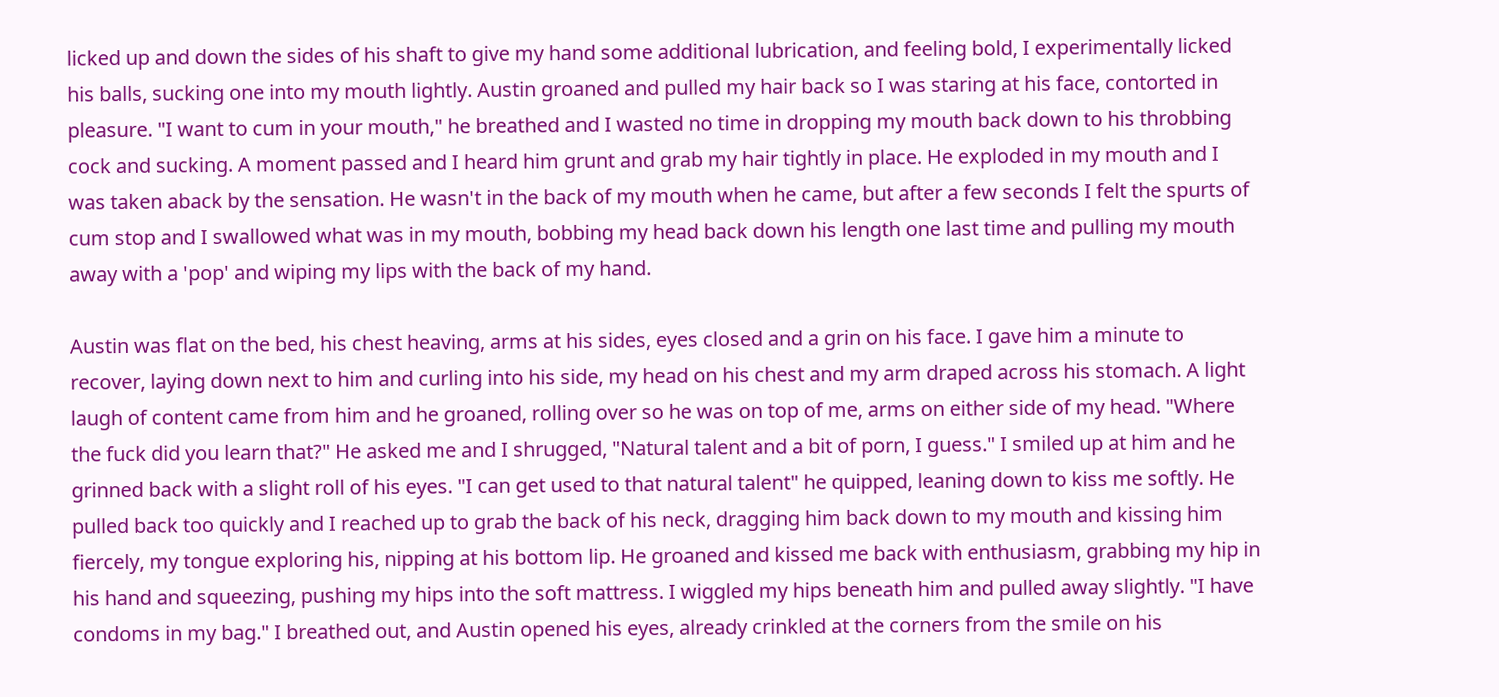licked up and down the sides of his shaft to give my hand some additional lubrication, and feeling bold, I experimentally licked his balls, sucking one into my mouth lightly. Austin groaned and pulled my hair back so I was staring at his face, contorted in pleasure. "I want to cum in your mouth," he breathed and I wasted no time in dropping my mouth back down to his throbbing cock and sucking. A moment passed and I heard him grunt and grab my hair tightly in place. He exploded in my mouth and I was taken aback by the sensation. He wasn't in the back of my mouth when he came, but after a few seconds I felt the spurts of cum stop and I swallowed what was in my mouth, bobbing my head back down his length one last time and pulling my mouth away with a 'pop' and wiping my lips with the back of my hand.

Austin was flat on the bed, his chest heaving, arms at his sides, eyes closed and a grin on his face. I gave him a minute to recover, laying down next to him and curling into his side, my head on his chest and my arm draped across his stomach. A light laugh of content came from him and he groaned, rolling over so he was on top of me, arms on either side of my head. "Where the fuck did you learn that?" He asked me and I shrugged, "Natural talent and a bit of porn, I guess." I smiled up at him and he grinned back with a slight roll of his eyes. "I can get used to that natural talent" he quipped, leaning down to kiss me softly. He pulled back too quickly and I reached up to grab the back of his neck, dragging him back down to my mouth and kissing him fiercely, my tongue exploring his, nipping at his bottom lip. He groaned and kissed me back with enthusiasm, grabbing my hip in his hand and squeezing, pushing my hips into the soft mattress. I wiggled my hips beneath him and pulled away slightly. "I have condoms in my bag." I breathed out, and Austin opened his eyes, already crinkled at the corners from the smile on his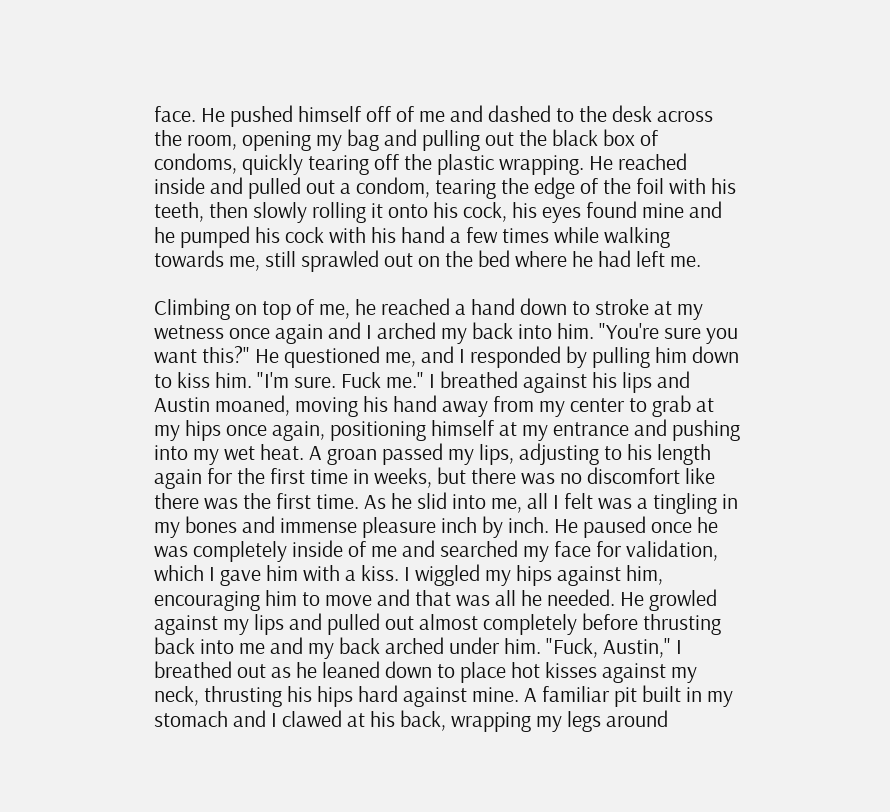face. He pushed himself off of me and dashed to the desk across the room, opening my bag and pulling out the black box of condoms, quickly tearing off the plastic wrapping. He reached inside and pulled out a condom, tearing the edge of the foil with his teeth, then slowly rolling it onto his cock, his eyes found mine and he pumped his cock with his hand a few times while walking towards me, still sprawled out on the bed where he had left me.

Climbing on top of me, he reached a hand down to stroke at my wetness once again and I arched my back into him. "You're sure you want this?" He questioned me, and I responded by pulling him down to kiss him. "I'm sure. Fuck me." I breathed against his lips and Austin moaned, moving his hand away from my center to grab at my hips once again, positioning himself at my entrance and pushing into my wet heat. A groan passed my lips, adjusting to his length again for the first time in weeks, but there was no discomfort like there was the first time. As he slid into me, all I felt was a tingling in my bones and immense pleasure inch by inch. He paused once he was completely inside of me and searched my face for validation, which I gave him with a kiss. I wiggled my hips against him, encouraging him to move and that was all he needed. He growled against my lips and pulled out almost completely before thrusting back into me and my back arched under him. "Fuck, Austin," I breathed out as he leaned down to place hot kisses against my neck, thrusting his hips hard against mine. A familiar pit built in my stomach and I clawed at his back, wrapping my legs around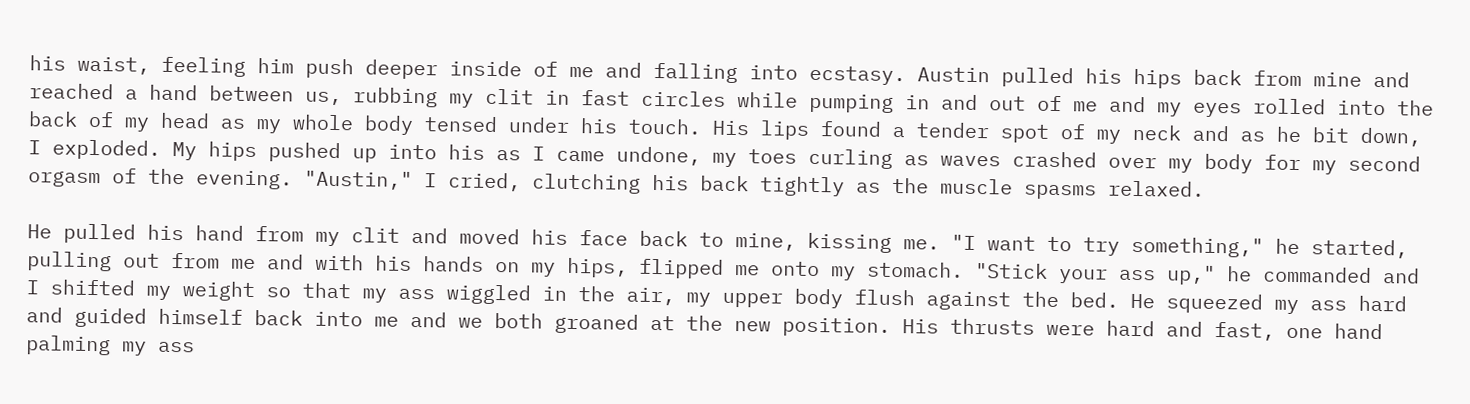his waist, feeling him push deeper inside of me and falling into ecstasy. Austin pulled his hips back from mine and reached a hand between us, rubbing my clit in fast circles while pumping in and out of me and my eyes rolled into the back of my head as my whole body tensed under his touch. His lips found a tender spot of my neck and as he bit down, I exploded. My hips pushed up into his as I came undone, my toes curling as waves crashed over my body for my second orgasm of the evening. "Austin," I cried, clutching his back tightly as the muscle spasms relaxed.

He pulled his hand from my clit and moved his face back to mine, kissing me. "I want to try something," he started, pulling out from me and with his hands on my hips, flipped me onto my stomach. "Stick your ass up," he commanded and I shifted my weight so that my ass wiggled in the air, my upper body flush against the bed. He squeezed my ass hard and guided himself back into me and we both groaned at the new position. His thrusts were hard and fast, one hand palming my ass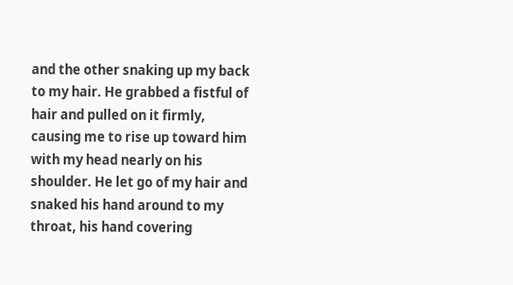and the other snaking up my back to my hair. He grabbed a fistful of hair and pulled on it firmly, causing me to rise up toward him with my head nearly on his shoulder. He let go of my hair and snaked his hand around to my throat, his hand covering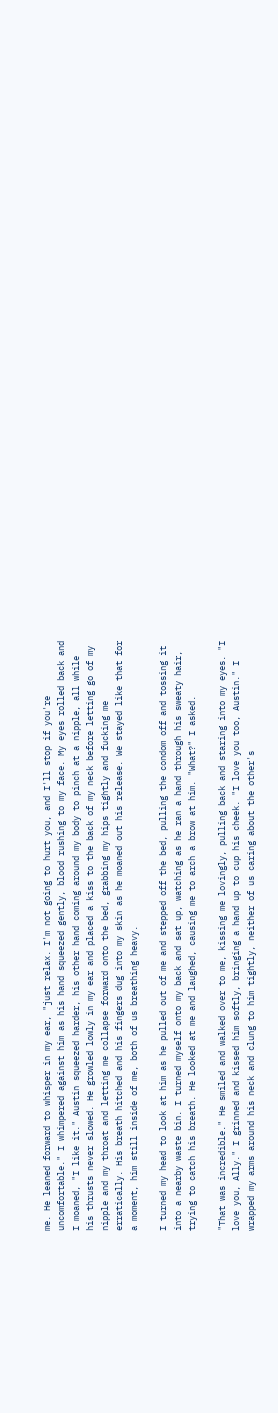me. He leaned forward to whisper in my ear, "just relax. I'm not going to hurt you, and I'll stop if you're uncomfortable." I whimpered against him as his hand squeezed gently, blood rushing to my face. My eyes rolled back and I moaned, "I like it." Austin squeezed harder, his other hand coming around my body to pinch at a nipple, all while his thrusts never slowed. He growled lowly in my ear and placed a kiss to the back of my neck before letting go of my nipple and my throat and letting me collapse forward onto the bed, grabbing my hips tightly and fucking me erratically. His breath hitched and his fingers dug into my skin as he moaned out his release. We stayed like that for a moment, him still inside of me, both of us breathing heavy.

I turned my head to look at him as he pulled out of me and stepped off the bed, pulling the condom off and tossing it into a nearby waste bin. I turned myself onto my back and sat up, watching as he ran a hand through his sweaty hair, trying to catch his breath. He looked at me and laughed, causing me to arch a brow at him. "What?" I asked.

"That was incredible." He smiled and walked over to me, kissing me lovingly, pulling back and staring into my eyes. "I love you, Ally." I grinned and kissed him softly, bringing a hand up to cup his cheek. "I love you too, Austin." I wrapped my arms around his neck and clung to him tightly, neither of us caring about the other's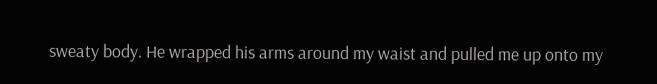sweaty body. He wrapped his arms around my waist and pulled me up onto my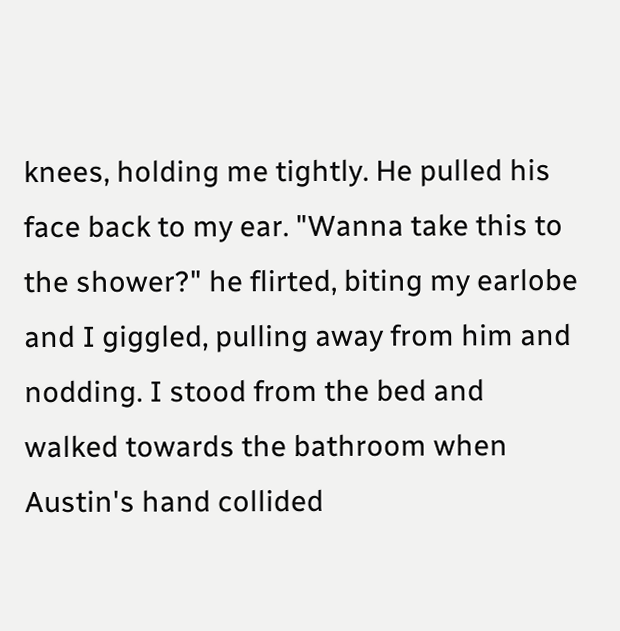knees, holding me tightly. He pulled his face back to my ear. "Wanna take this to the shower?" he flirted, biting my earlobe and I giggled, pulling away from him and nodding. I stood from the bed and walked towards the bathroom when Austin's hand collided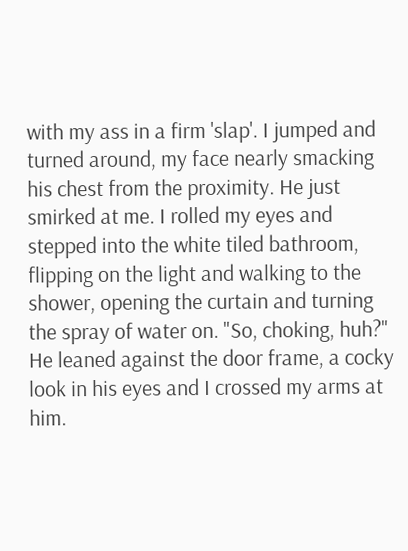with my ass in a firm 'slap'. I jumped and turned around, my face nearly smacking his chest from the proximity. He just smirked at me. I rolled my eyes and stepped into the white tiled bathroom, flipping on the light and walking to the shower, opening the curtain and turning the spray of water on. "So, choking, huh?" He leaned against the door frame, a cocky look in his eyes and I crossed my arms at him.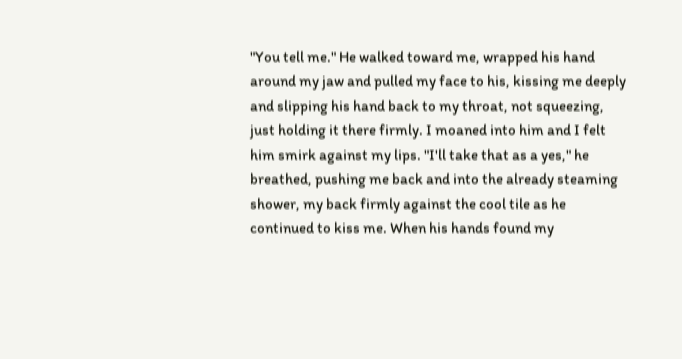"You tell me." He walked toward me, wrapped his hand around my jaw and pulled my face to his, kissing me deeply and slipping his hand back to my throat, not squeezing, just holding it there firmly. I moaned into him and I felt him smirk against my lips. "I'll take that as a yes," he breathed, pushing me back and into the already steaming shower, my back firmly against the cool tile as he continued to kiss me. When his hands found my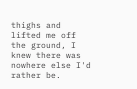thighs and lifted me off the ground, I knew there was nowhere else I'd rather be.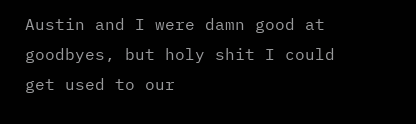Austin and I were damn good at goodbyes, but holy shit I could get used to our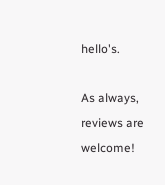hello's.

As always, reviews are welcome!